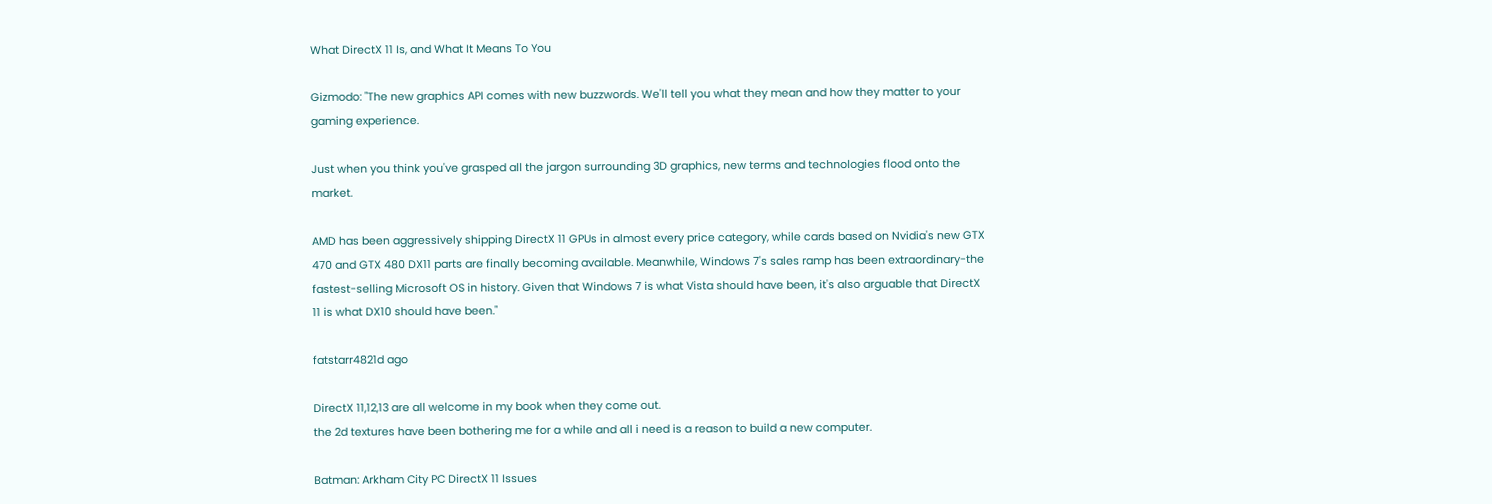What DirectX 11 Is, and What It Means To You

Gizmodo: "The new graphics API comes with new buzzwords. We'll tell you what they mean and how they matter to your gaming experience.

Just when you think you've grasped all the jargon surrounding 3D graphics, new terms and technologies flood onto the market.

AMD has been aggressively shipping DirectX 11 GPUs in almost every price category, while cards based on Nvidia's new GTX 470 and GTX 480 DX11 parts are finally becoming available. Meanwhile, Windows 7's sales ramp has been extraordinary-the fastest-selling Microsoft OS in history. Given that Windows 7 is what Vista should have been, it's also arguable that DirectX 11 is what DX10 should have been."

fatstarr4821d ago

DirectX 11,12,13 are all welcome in my book when they come out.
the 2d textures have been bothering me for a while and all i need is a reason to build a new computer.

Batman: Arkham City PC DirectX 11 Issues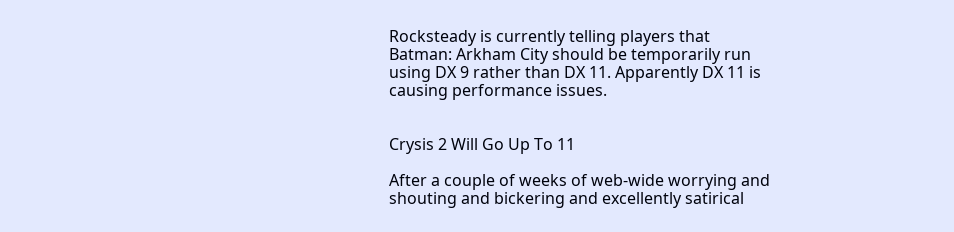Rocksteady is currently telling players that Batman: Arkham City should be temporarily run using DX 9 rather than DX 11. Apparently DX 11 is causing performance issues.


Crysis 2 Will Go Up To 11

After a couple of weeks of web-wide worrying and shouting and bickering and excellently satirical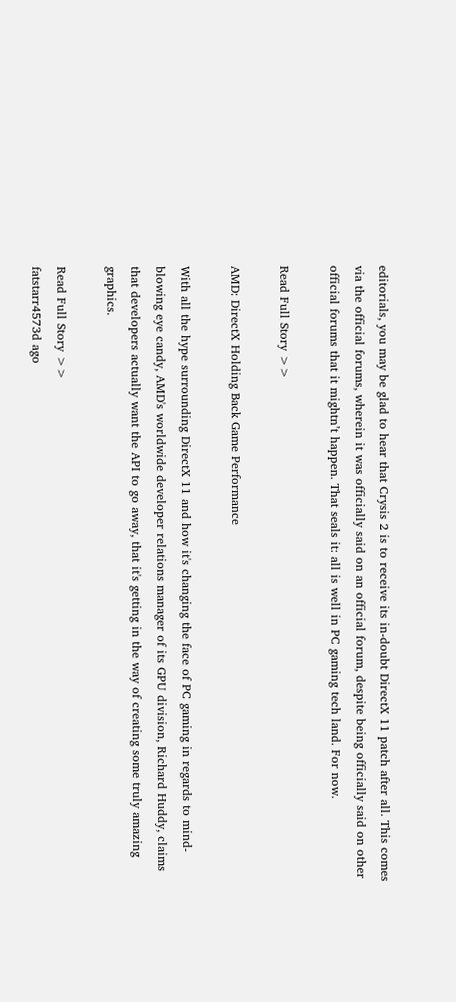editorials, you may be glad to hear that Crysis 2 is to receive its in-doubt DirectX 11 patch after all. This comes via the official forums, wherein it was officially said on an official forum, despite being officially said on other official forums that it mightn’t happen. That seals it: all is well in PC gaming tech land. For now.

Read Full Story >>

AMD: DirectX Holding Back Game Performance

With all the hype surrounding DirectX 11 and how it's changing the face of PC gaming in regards to mind-blowing eye candy, AMD's worldwide developer relations manager of its GPU division, Richard Huddy, claims that developers actually want the API to go away, that it's getting in the way of creating some truly amazing graphics.

Read Full Story >>
fatstarr4573d ago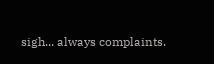sigh... always complaints.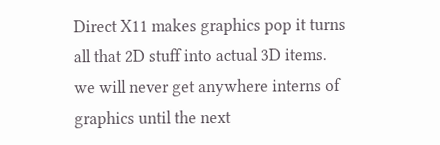Direct X11 makes graphics pop it turns all that 2D stuff into actual 3D items. we will never get anywhere interns of graphics until the next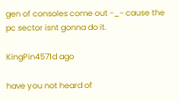gen of consoles come out -_- cause the pc sector isnt gonna do it.

KingPin4571d ago

have you not heard of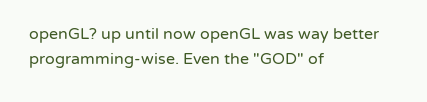openGL? up until now openGL was way better programming-wise. Even the "GOD" of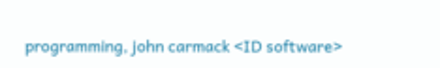programming, john carmack <ID software>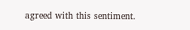agreed with this sentiment.